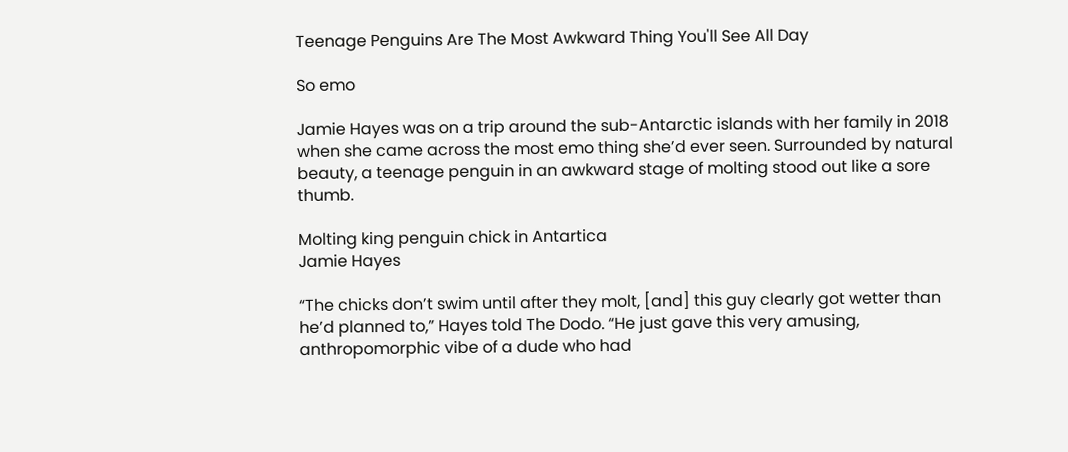Teenage Penguins Are The Most Awkward Thing You'll See All Day

So emo

Jamie Hayes was on a trip around the sub-Antarctic islands with her family in 2018 when she came across the most emo thing she’d ever seen. Surrounded by natural beauty, a teenage penguin in an awkward stage of molting stood out like a sore thumb.

Molting king penguin chick in Antartica
Jamie Hayes

“The chicks don’t swim until after they molt, [and] this guy clearly got wetter than he’d planned to,” Hayes told The Dodo. “He just gave this very amusing, anthropomorphic vibe of a dude who had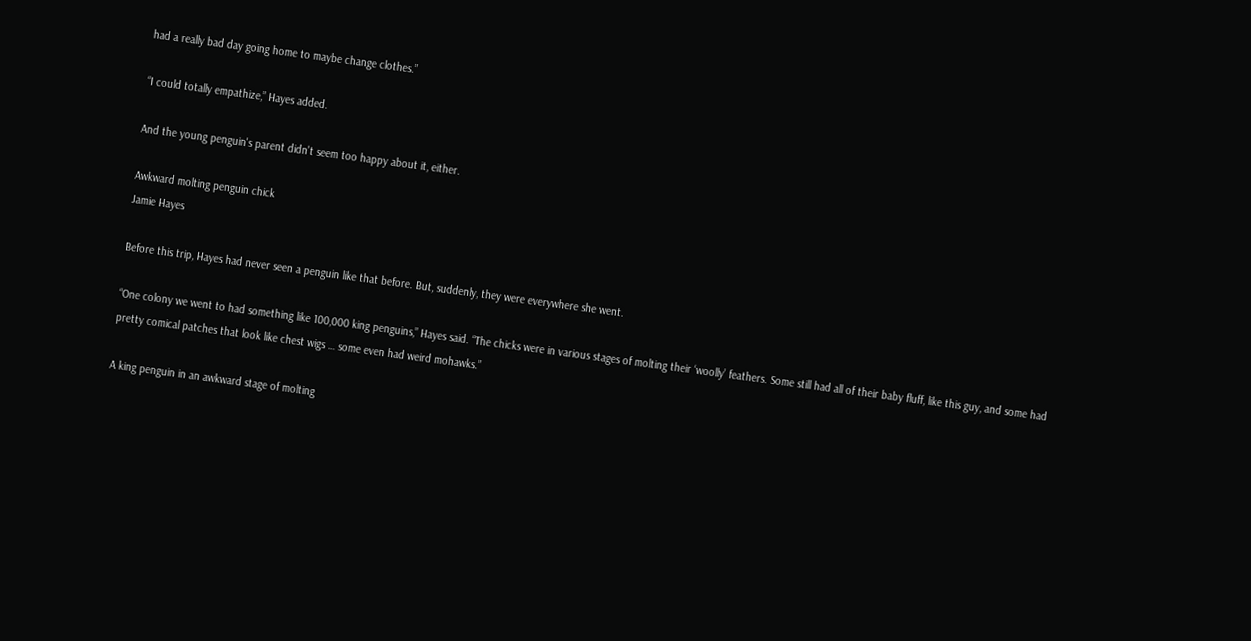had a really bad day going home to maybe change clothes.”

“I could totally empathize,” Hayes added.

And the young penguin's parent didn't seem too happy about it, either.

Awkward molting penguin chick
Jamie Hayes

Before this trip, Hayes had never seen a penguin like that before. But, suddenly, they were everywhere she went.

“One colony we went to had something like 100,000 king penguins,” Hayes said. “The chicks were in various stages of molting their ‘woolly’ feathers. Some still had all of their baby fluff, like this guy, and some had pretty comical patches that look like chest wigs … some even had weird mohawks.”

A king penguin in an awkward stage of molting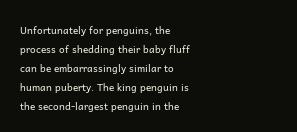Unfortunately for penguins, the process of shedding their baby fluff can be embarrassingly similar to human puberty. The king penguin is the second-largest penguin in the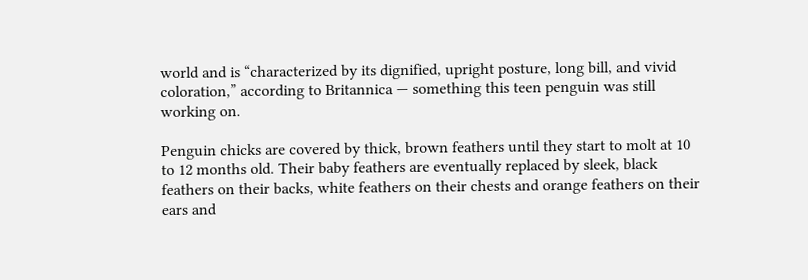world and is “characterized by its dignified, upright posture, long bill, and vivid coloration,” according to Britannica — something this teen penguin was still working on.

Penguin chicks are covered by thick, brown feathers until they start to molt at 10 to 12 months old. Their baby feathers are eventually replaced by sleek, black feathers on their backs, white feathers on their chests and orange feathers on their ears and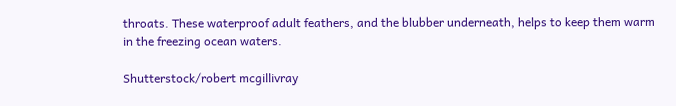throats. These waterproof adult feathers, and the blubber underneath, helps to keep them warm in the freezing ocean waters.

Shutterstock/robert mcgillivray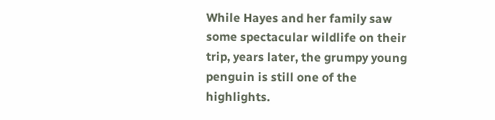While Hayes and her family saw some spectacular wildlife on their trip, years later, the grumpy young penguin is still one of the highlights.